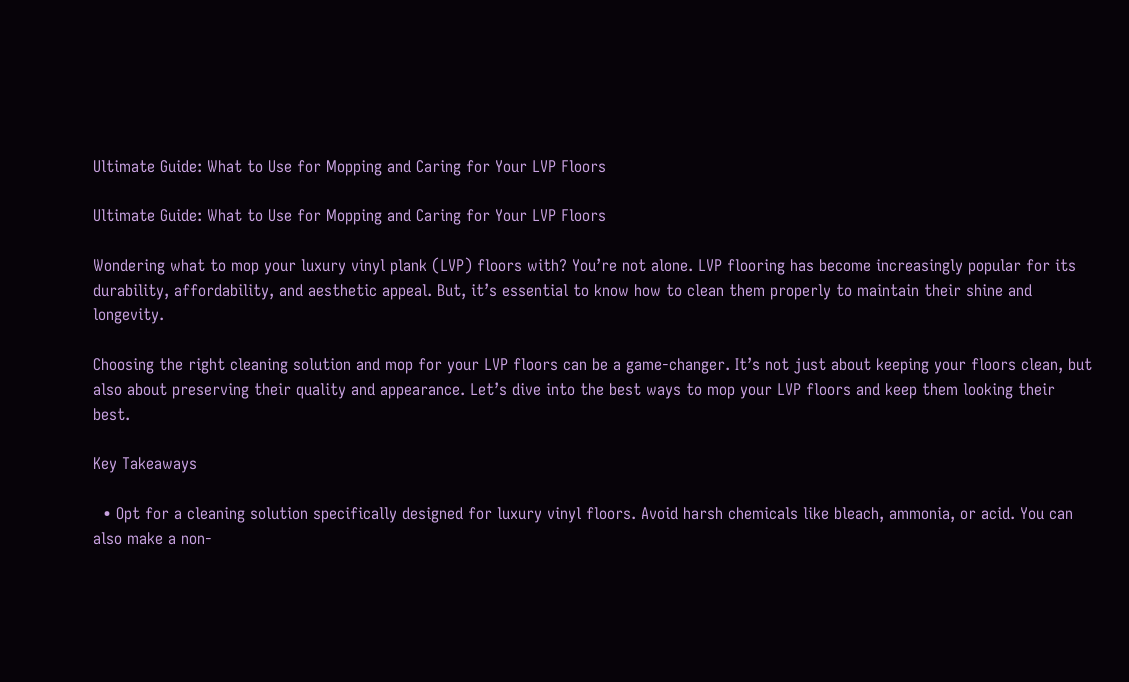Ultimate Guide: What to Use for Mopping and Caring for Your LVP Floors

Ultimate Guide: What to Use for Mopping and Caring for Your LVP Floors

Wondering what to mop your luxury vinyl plank (LVP) floors with? You’re not alone. LVP flooring has become increasingly popular for its durability, affordability, and aesthetic appeal. But, it’s essential to know how to clean them properly to maintain their shine and longevity.

Choosing the right cleaning solution and mop for your LVP floors can be a game-changer. It’s not just about keeping your floors clean, but also about preserving their quality and appearance. Let’s dive into the best ways to mop your LVP floors and keep them looking their best.

Key Takeaways

  • Opt for a cleaning solution specifically designed for luxury vinyl floors. Avoid harsh chemicals like bleach, ammonia, or acid. You can also make a non-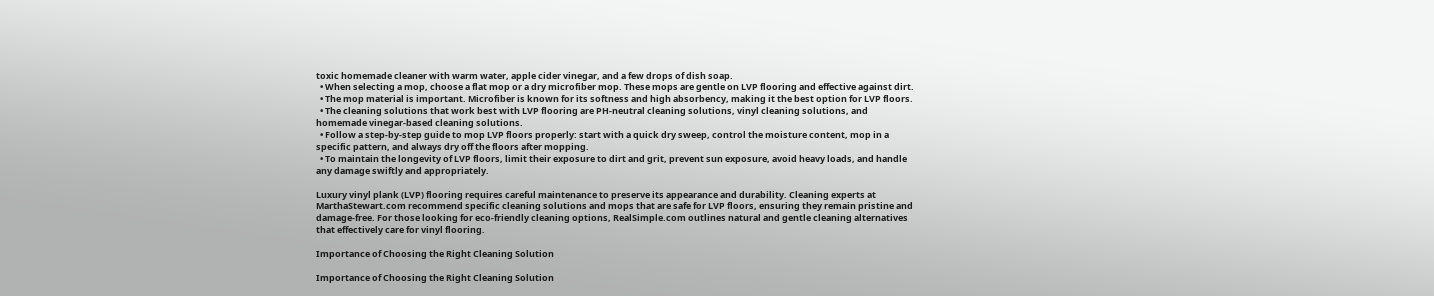toxic homemade cleaner with warm water, apple cider vinegar, and a few drops of dish soap.
  • When selecting a mop, choose a flat mop or a dry microfiber mop. These mops are gentle on LVP flooring and effective against dirt.
  • The mop material is important. Microfiber is known for its softness and high absorbency, making it the best option for LVP floors.
  • The cleaning solutions that work best with LVP flooring are PH-neutral cleaning solutions, vinyl cleaning solutions, and homemade vinegar-based cleaning solutions.
  • Follow a step-by-step guide to mop LVP floors properly: start with a quick dry sweep, control the moisture content, mop in a specific pattern, and always dry off the floors after mopping.
  • To maintain the longevity of LVP floors, limit their exposure to dirt and grit, prevent sun exposure, avoid heavy loads, and handle any damage swiftly and appropriately.

Luxury vinyl plank (LVP) flooring requires careful maintenance to preserve its appearance and durability. Cleaning experts at MarthaStewart.com recommend specific cleaning solutions and mops that are safe for LVP floors, ensuring they remain pristine and damage-free. For those looking for eco-friendly cleaning options, RealSimple.com outlines natural and gentle cleaning alternatives that effectively care for vinyl flooring.

Importance of Choosing the Right Cleaning Solution

Importance of Choosing the Right Cleaning Solution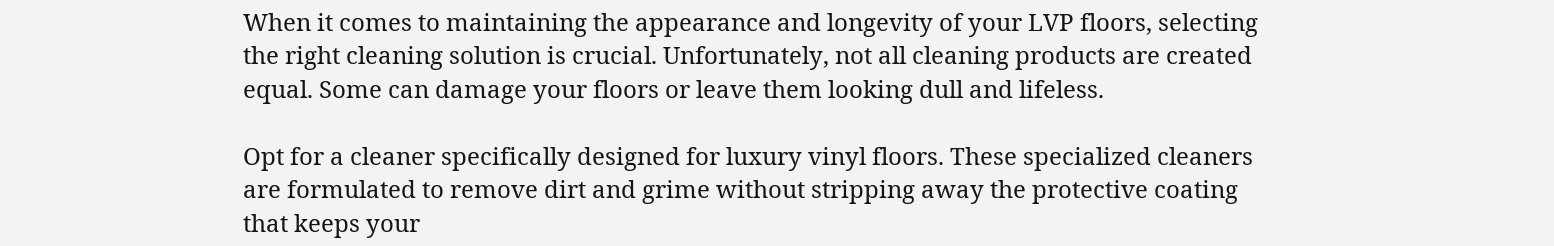When it comes to maintaining the appearance and longevity of your LVP floors, selecting the right cleaning solution is crucial. Unfortunately, not all cleaning products are created equal. Some can damage your floors or leave them looking dull and lifeless.

Opt for a cleaner specifically designed for luxury vinyl floors. These specialized cleaners are formulated to remove dirt and grime without stripping away the protective coating that keeps your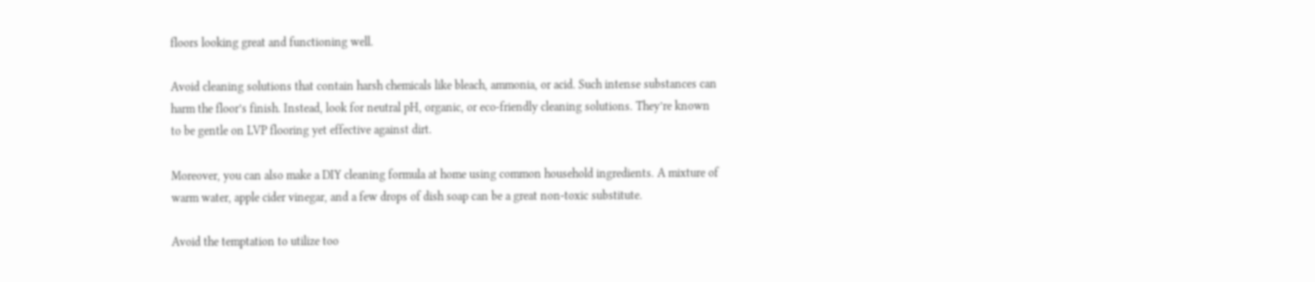floors looking great and functioning well.

Avoid cleaning solutions that contain harsh chemicals like bleach, ammonia, or acid. Such intense substances can harm the floor’s finish. Instead, look for neutral pH, organic, or eco-friendly cleaning solutions. They’re known to be gentle on LVP flooring yet effective against dirt.

Moreover, you can also make a DIY cleaning formula at home using common household ingredients. A mixture of warm water, apple cider vinegar, and a few drops of dish soap can be a great non-toxic substitute.

Avoid the temptation to utilize too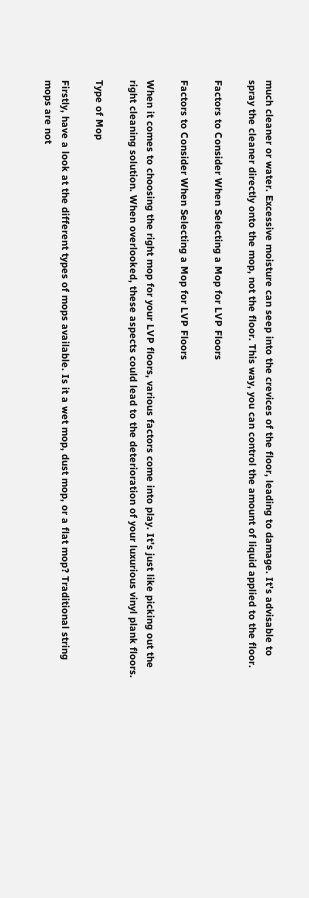much cleaner or water. Excessive moisture can seep into the crevices of the floor, leading to damage. It’s advisable to spray the cleaner directly onto the mop, not the floor. This way, you can control the amount of liquid applied to the floor.

Factors to Consider When Selecting a Mop for LVP Floors

Factors to Consider When Selecting a Mop for LVP Floors

When it comes to choosing the right mop for your LVP floors, various factors come into play. It’s just like picking out the right cleaning solution. When overlooked, these aspects could lead to the deterioration of your luxurious vinyl plank floors.

Type of Mop

Firstly, have a look at the different types of mops available. Is it a wet mop, dust mop, or a flat mop? Traditional string mops are not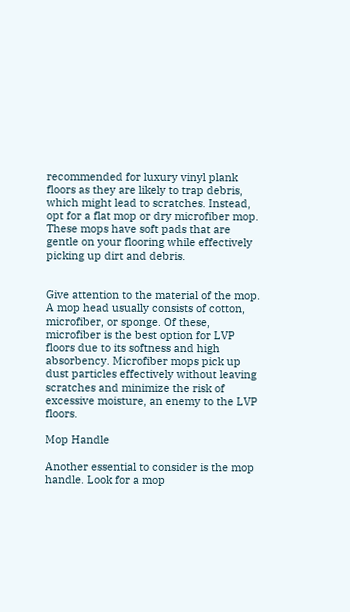recommended for luxury vinyl plank floors as they are likely to trap debris, which might lead to scratches. Instead, opt for a flat mop or dry microfiber mop. These mops have soft pads that are gentle on your flooring while effectively picking up dirt and debris.


Give attention to the material of the mop. A mop head usually consists of cotton, microfiber, or sponge. Of these, microfiber is the best option for LVP floors due to its softness and high absorbency. Microfiber mops pick up dust particles effectively without leaving scratches and minimize the risk of excessive moisture, an enemy to the LVP floors.

Mop Handle

Another essential to consider is the mop handle. Look for a mop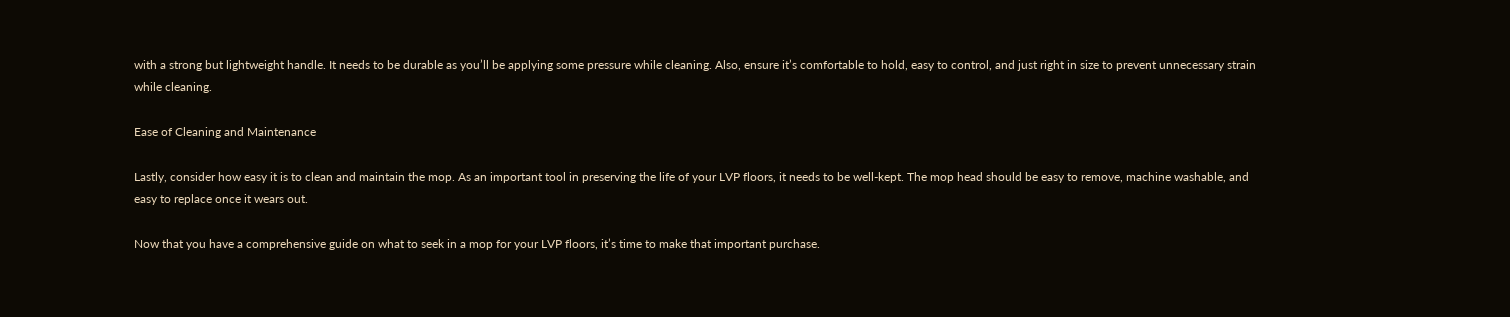with a strong but lightweight handle. It needs to be durable as you’ll be applying some pressure while cleaning. Also, ensure it’s comfortable to hold, easy to control, and just right in size to prevent unnecessary strain while cleaning.

Ease of Cleaning and Maintenance

Lastly, consider how easy it is to clean and maintain the mop. As an important tool in preserving the life of your LVP floors, it needs to be well-kept. The mop head should be easy to remove, machine washable, and easy to replace once it wears out.

Now that you have a comprehensive guide on what to seek in a mop for your LVP floors, it’s time to make that important purchase.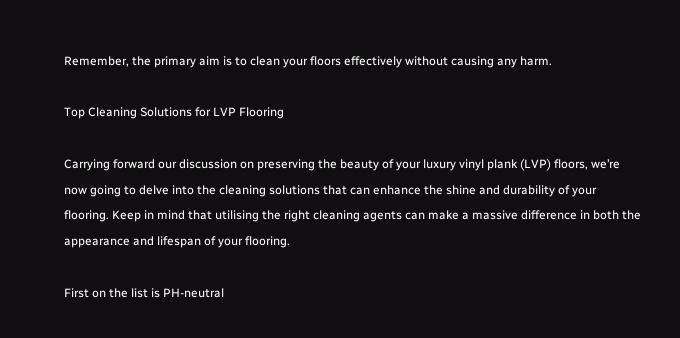Remember, the primary aim is to clean your floors effectively without causing any harm.

Top Cleaning Solutions for LVP Flooring

Carrying forward our discussion on preserving the beauty of your luxury vinyl plank (LVP) floors, we’re now going to delve into the cleaning solutions that can enhance the shine and durability of your flooring. Keep in mind that utilising the right cleaning agents can make a massive difference in both the appearance and lifespan of your flooring.

First on the list is PH-neutral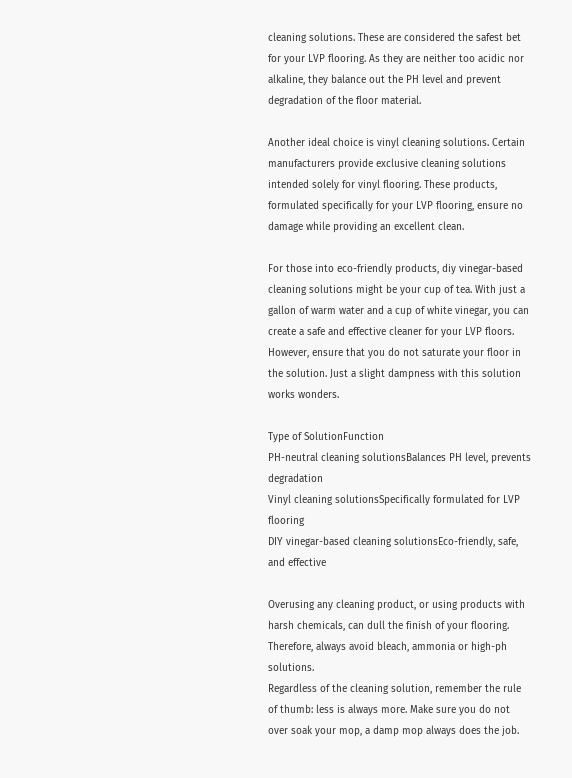cleaning solutions. These are considered the safest bet for your LVP flooring. As they are neither too acidic nor alkaline, they balance out the PH level and prevent degradation of the floor material.

Another ideal choice is vinyl cleaning solutions. Certain manufacturers provide exclusive cleaning solutions intended solely for vinyl flooring. These products, formulated specifically for your LVP flooring, ensure no damage while providing an excellent clean.

For those into eco-friendly products, diy vinegar-based cleaning solutions might be your cup of tea. With just a gallon of warm water and a cup of white vinegar, you can create a safe and effective cleaner for your LVP floors. However, ensure that you do not saturate your floor in the solution. Just a slight dampness with this solution works wonders.

Type of SolutionFunction
PH-neutral cleaning solutionsBalances PH level, prevents degradation
Vinyl cleaning solutionsSpecifically formulated for LVP flooring
DIY vinegar-based cleaning solutionsEco-friendly, safe, and effective

Overusing any cleaning product, or using products with harsh chemicals, can dull the finish of your flooring. Therefore, always avoid bleach, ammonia or high-ph solutions.
Regardless of the cleaning solution, remember the rule of thumb: less is always more. Make sure you do not over soak your mop, a damp mop always does the job.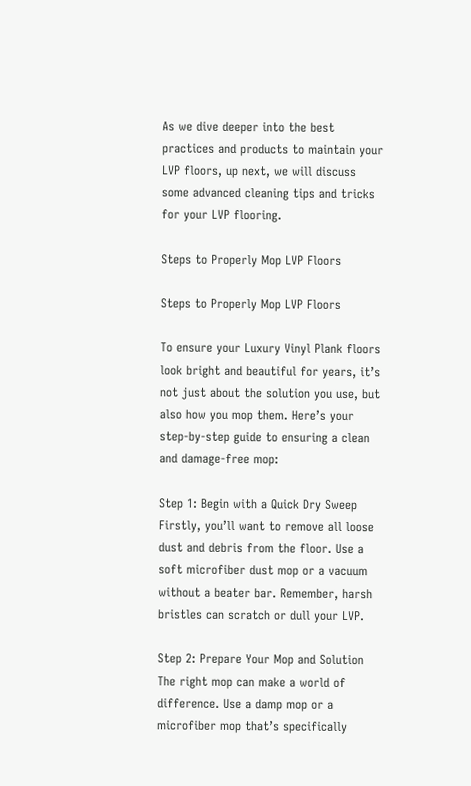As we dive deeper into the best practices and products to maintain your LVP floors, up next, we will discuss some advanced cleaning tips and tricks for your LVP flooring.

Steps to Properly Mop LVP Floors

Steps to Properly Mop LVP Floors

To ensure your Luxury Vinyl Plank floors look bright and beautiful for years, it’s not just about the solution you use, but also how you mop them. Here’s your step-by-step guide to ensuring a clean and damage-free mop:

Step 1: Begin with a Quick Dry Sweep
Firstly, you’ll want to remove all loose dust and debris from the floor. Use a soft microfiber dust mop or a vacuum without a beater bar. Remember, harsh bristles can scratch or dull your LVP.

Step 2: Prepare Your Mop and Solution
The right mop can make a world of difference. Use a damp mop or a microfiber mop that’s specifically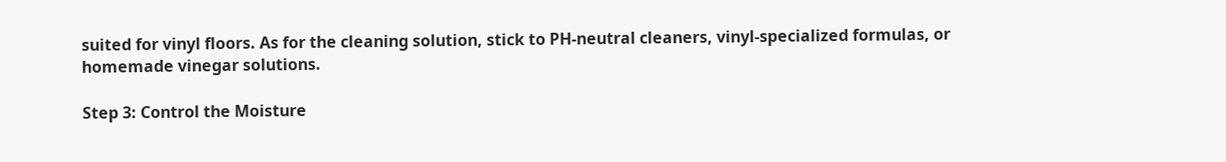suited for vinyl floors. As for the cleaning solution, stick to PH-neutral cleaners, vinyl-specialized formulas, or homemade vinegar solutions.

Step 3: Control the Moisture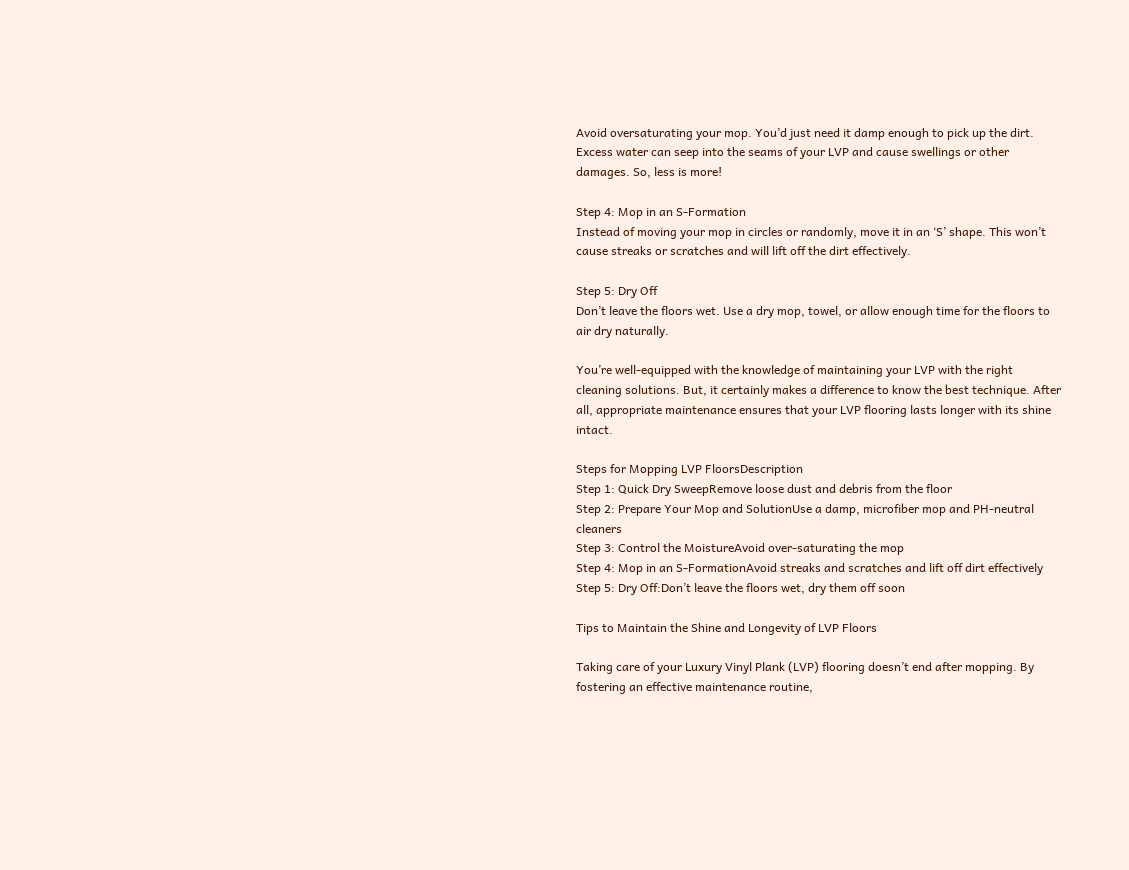Avoid oversaturating your mop. You’d just need it damp enough to pick up the dirt. Excess water can seep into the seams of your LVP and cause swellings or other damages. So, less is more!

Step 4: Mop in an S-Formation
Instead of moving your mop in circles or randomly, move it in an ‘S’ shape. This won’t cause streaks or scratches and will lift off the dirt effectively.

Step 5: Dry Off
Don’t leave the floors wet. Use a dry mop, towel, or allow enough time for the floors to air dry naturally.

You’re well-equipped with the knowledge of maintaining your LVP with the right cleaning solutions. But, it certainly makes a difference to know the best technique. After all, appropriate maintenance ensures that your LVP flooring lasts longer with its shine intact.

Steps for Mopping LVP FloorsDescription
Step 1: Quick Dry SweepRemove loose dust and debris from the floor
Step 2: Prepare Your Mop and SolutionUse a damp, microfiber mop and PH-neutral cleaners
Step 3: Control the MoistureAvoid over-saturating the mop
Step 4: Mop in an S-FormationAvoid streaks and scratches and lift off dirt effectively
Step 5: Dry Off:Don’t leave the floors wet, dry them off soon

Tips to Maintain the Shine and Longevity of LVP Floors

Taking care of your Luxury Vinyl Plank (LVP) flooring doesn’t end after mopping. By fostering an effective maintenance routine,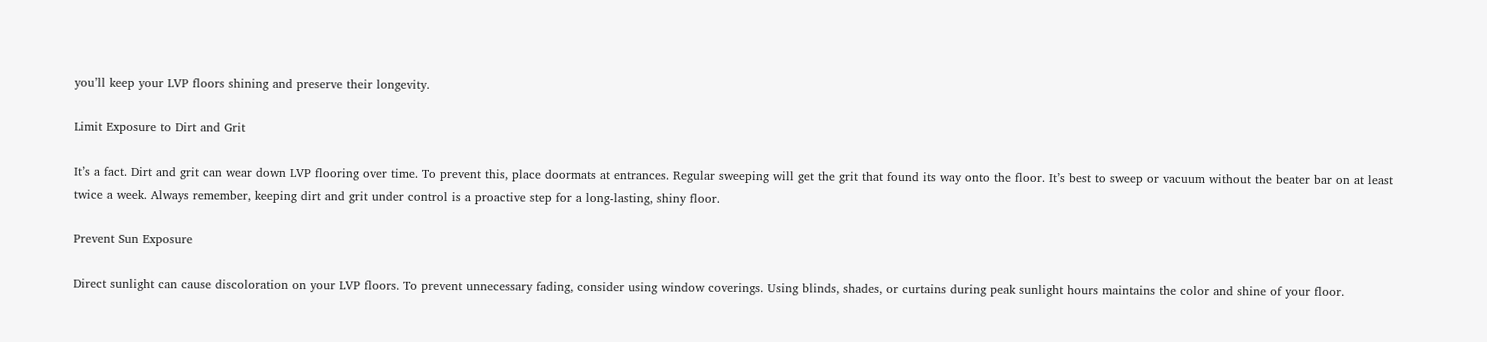you’ll keep your LVP floors shining and preserve their longevity.

Limit Exposure to Dirt and Grit

It’s a fact. Dirt and grit can wear down LVP flooring over time. To prevent this, place doormats at entrances. Regular sweeping will get the grit that found its way onto the floor. It’s best to sweep or vacuum without the beater bar on at least twice a week. Always remember, keeping dirt and grit under control is a proactive step for a long-lasting, shiny floor.

Prevent Sun Exposure

Direct sunlight can cause discoloration on your LVP floors. To prevent unnecessary fading, consider using window coverings. Using blinds, shades, or curtains during peak sunlight hours maintains the color and shine of your floor.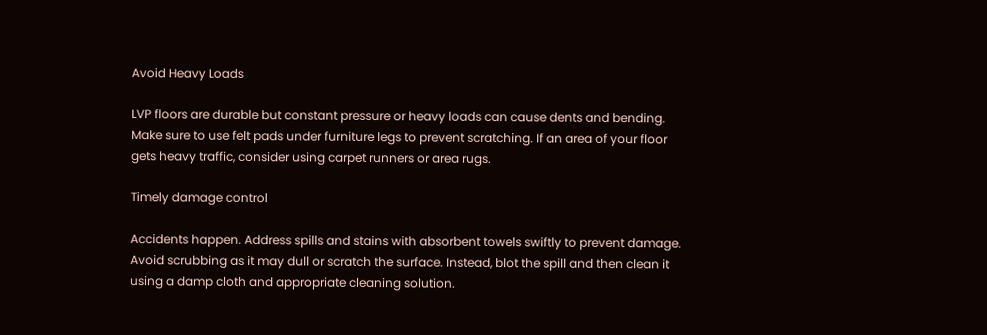Avoid Heavy Loads

LVP floors are durable but constant pressure or heavy loads can cause dents and bending. Make sure to use felt pads under furniture legs to prevent scratching. If an area of your floor gets heavy traffic, consider using carpet runners or area rugs.

Timely damage control

Accidents happen. Address spills and stains with absorbent towels swiftly to prevent damage. Avoid scrubbing as it may dull or scratch the surface. Instead, blot the spill and then clean it using a damp cloth and appropriate cleaning solution.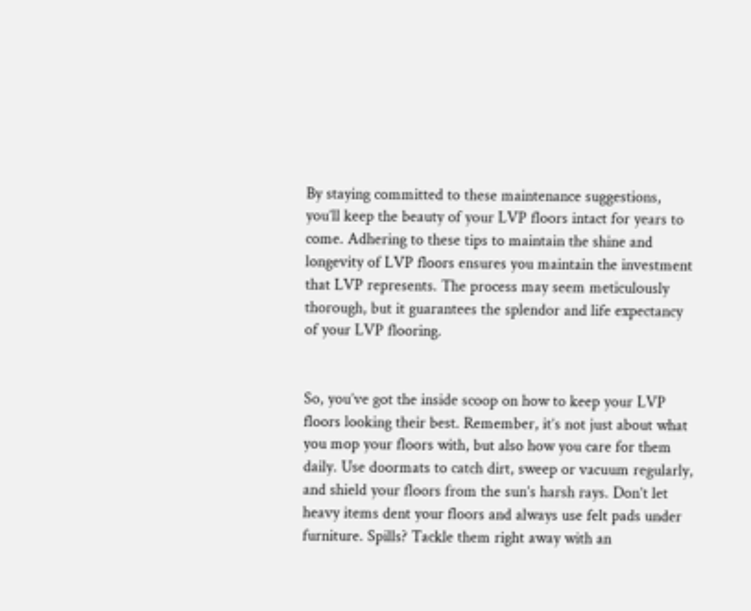By staying committed to these maintenance suggestions, you’ll keep the beauty of your LVP floors intact for years to come. Adhering to these tips to maintain the shine and longevity of LVP floors ensures you maintain the investment that LVP represents. The process may seem meticulously thorough, but it guarantees the splendor and life expectancy of your LVP flooring.


So, you’ve got the inside scoop on how to keep your LVP floors looking their best. Remember, it’s not just about what you mop your floors with, but also how you care for them daily. Use doormats to catch dirt, sweep or vacuum regularly, and shield your floors from the sun’s harsh rays. Don’t let heavy items dent your floors and always use felt pads under furniture. Spills? Tackle them right away with an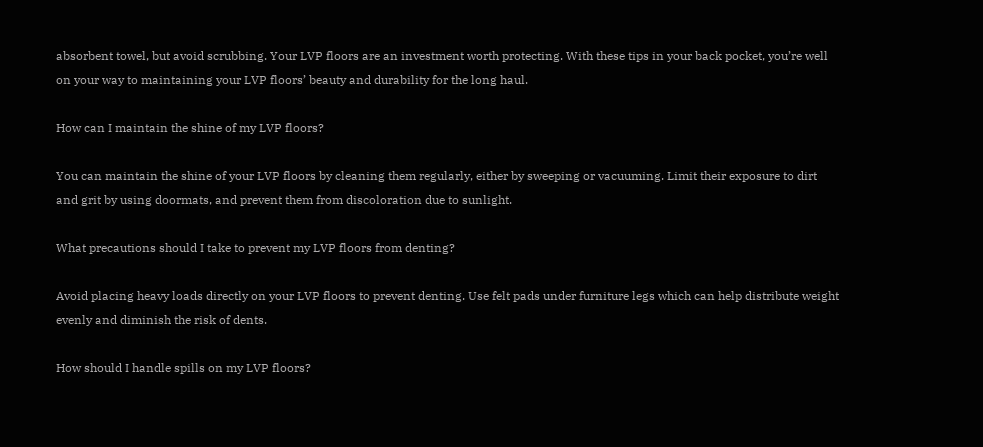absorbent towel, but avoid scrubbing. Your LVP floors are an investment worth protecting. With these tips in your back pocket, you’re well on your way to maintaining your LVP floors’ beauty and durability for the long haul.

How can I maintain the shine of my LVP floors?

You can maintain the shine of your LVP floors by cleaning them regularly, either by sweeping or vacuuming. Limit their exposure to dirt and grit by using doormats, and prevent them from discoloration due to sunlight.

What precautions should I take to prevent my LVP floors from denting?

Avoid placing heavy loads directly on your LVP floors to prevent denting. Use felt pads under furniture legs which can help distribute weight evenly and diminish the risk of dents.

How should I handle spills on my LVP floors?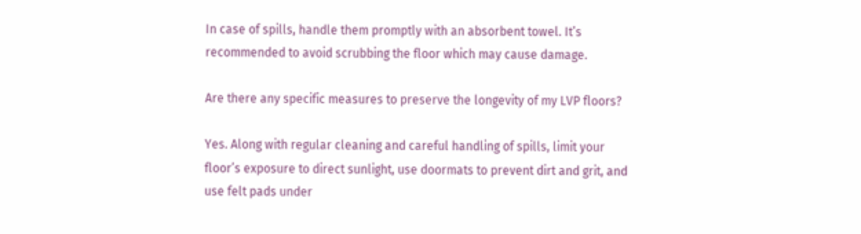In case of spills, handle them promptly with an absorbent towel. It’s recommended to avoid scrubbing the floor which may cause damage.

Are there any specific measures to preserve the longevity of my LVP floors?

Yes. Along with regular cleaning and careful handling of spills, limit your floor’s exposure to direct sunlight, use doormats to prevent dirt and grit, and use felt pads under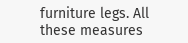furniture legs. All these measures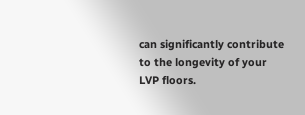can significantly contribute to the longevity of your LVP floors.